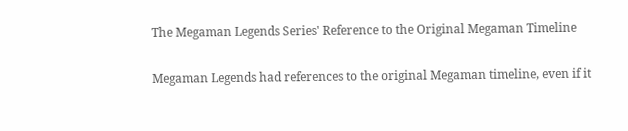The Megaman Legends Series' Reference to the Original Megaman Timeline

Megaman Legends had references to the original Megaman timeline, even if it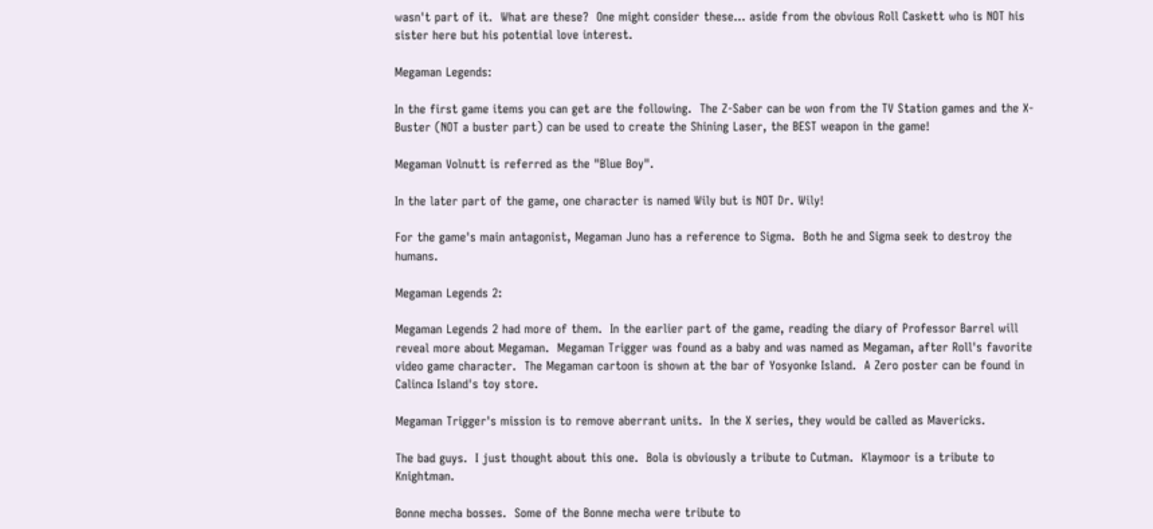wasn't part of it.  What are these?  One might consider these... aside from the obvious Roll Caskett who is NOT his sister here but his potential love interest.

Megaman Legends:

In the first game items you can get are the following.  The Z-Saber can be won from the TV Station games and the X-Buster (NOT a buster part) can be used to create the Shining Laser, the BEST weapon in the game!

Megaman Volnutt is referred as the "Blue Boy".

In the later part of the game, one character is named Wily but is NOT Dr. Wily!

For the game's main antagonist, Megaman Juno has a reference to Sigma.  Both he and Sigma seek to destroy the humans.

Megaman Legends 2:

Megaman Legends 2 had more of them.  In the earlier part of the game, reading the diary of Professor Barrel will reveal more about Megaman.  Megaman Trigger was found as a baby and was named as Megaman, after Roll's favorite video game character.  The Megaman cartoon is shown at the bar of Yosyonke Island.  A Zero poster can be found in Calinca Island's toy store.

Megaman Trigger's mission is to remove aberrant units.  In the X series, they would be called as Mavericks.

The bad guys.  I just thought about this one.  Bola is obviously a tribute to Cutman.  Klaymoor is a tribute to Knightman.

Bonne mecha bosses.  Some of the Bonne mecha were tribute to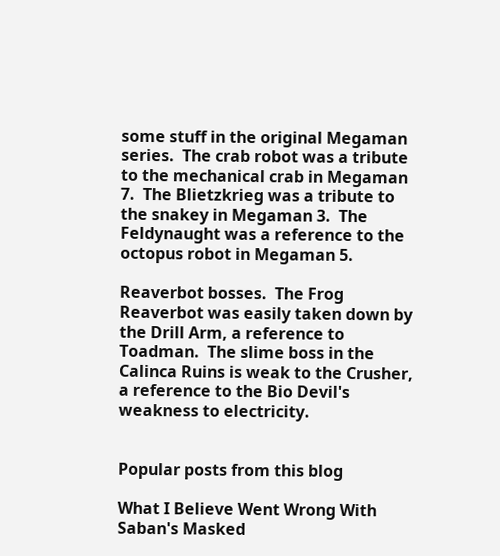some stuff in the original Megaman series.  The crab robot was a tribute to the mechanical crab in Megaman 7.  The Blietzkrieg was a tribute to the snakey in Megaman 3.  The Feldynaught was a reference to the octopus robot in Megaman 5.

Reaverbot bosses.  The Frog Reaverbot was easily taken down by the Drill Arm, a reference to Toadman.  The slime boss in the Calinca Ruins is weak to the Crusher, a reference to the Bio Devil's weakness to electricity.


Popular posts from this blog

What I Believe Went Wrong With Saban's Masked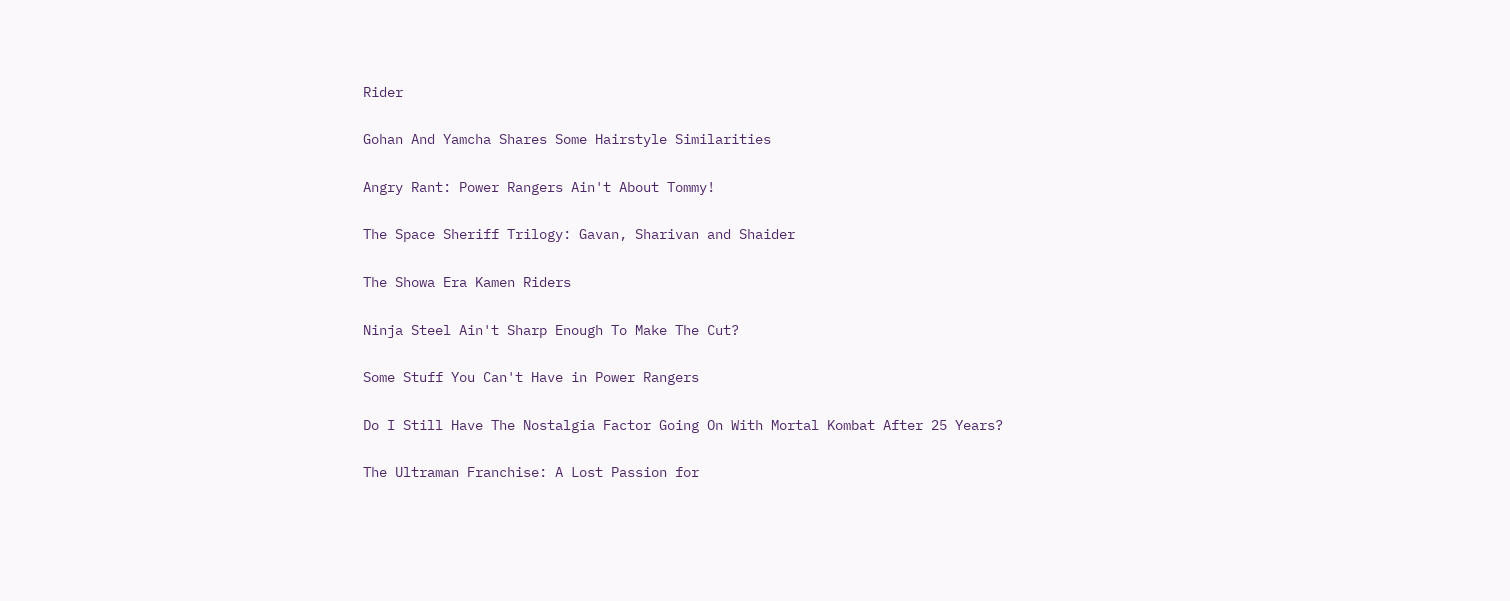Rider

Gohan And Yamcha Shares Some Hairstyle Similarities

Angry Rant: Power Rangers Ain't About Tommy!

The Space Sheriff Trilogy: Gavan, Sharivan and Shaider

The Showa Era Kamen Riders

Ninja Steel Ain't Sharp Enough To Make The Cut?

Some Stuff You Can't Have in Power Rangers

Do I Still Have The Nostalgia Factor Going On With Mortal Kombat After 25 Years?

The Ultraman Franchise: A Lost Passion for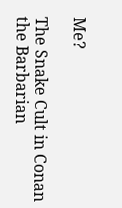Me?

The Snake Cult in Conan the Barbarian